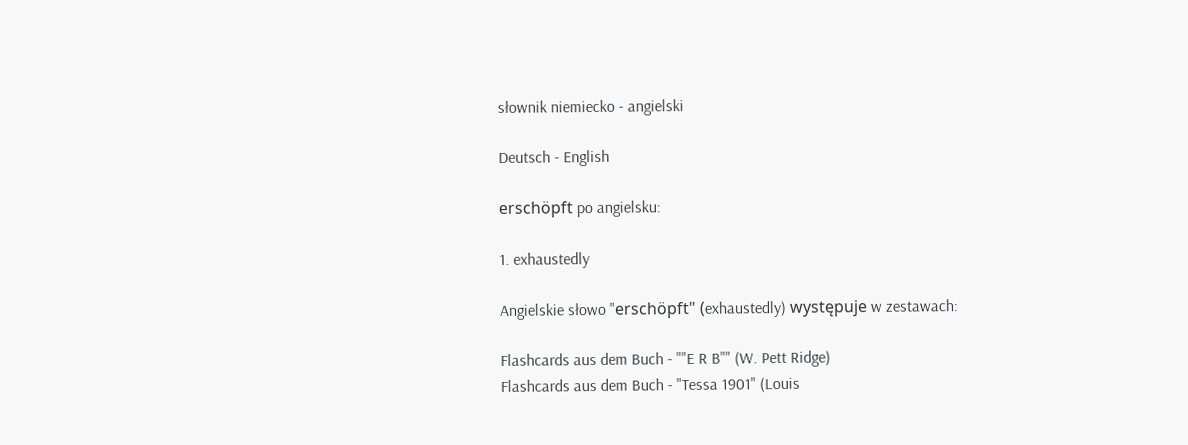słownik niemiecko - angielski

Deutsch - English

erschöpft po angielsku:

1. exhaustedly

Angielskie słowo "erschöpft" (exhaustedly) występuje w zestawach:

Flashcards aus dem Buch - ""E R B"" (W. Pett Ridge)
Flashcards aus dem Buch - "Tessa 1901" (Louis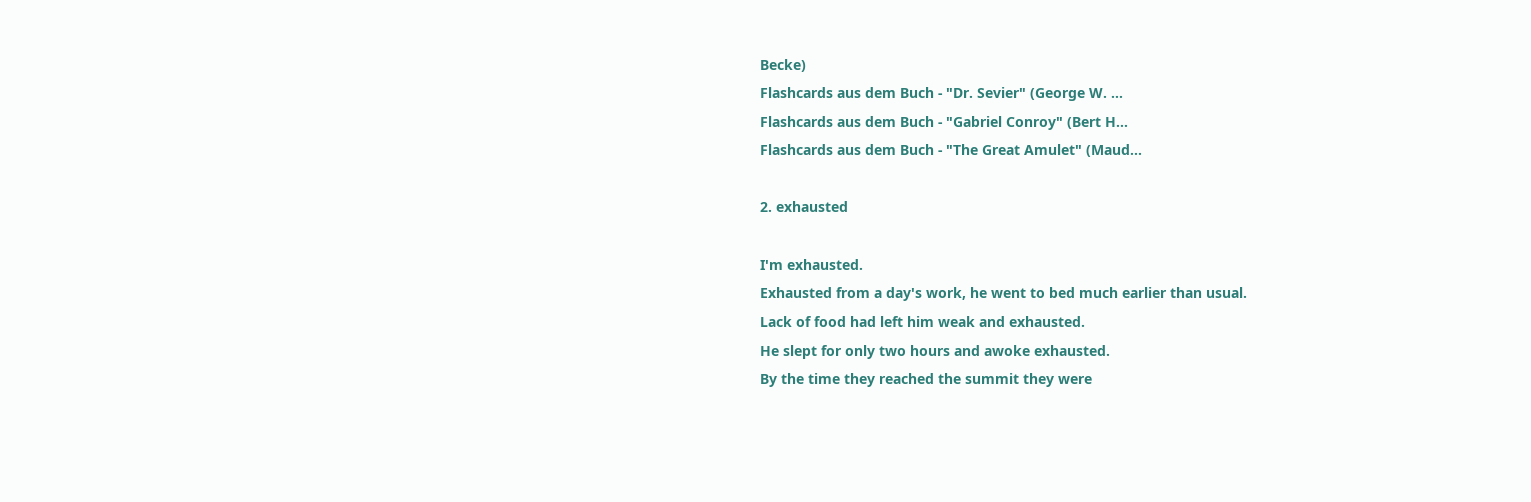Becke)
Flashcards aus dem Buch - "Dr. Sevier" (George W. ...
Flashcards aus dem Buch - "Gabriel Conroy" (Bert H...
Flashcards aus dem Buch - "The Great Amulet" (Maud...

2. exhausted

I'm exhausted.
Exhausted from a day's work, he went to bed much earlier than usual.
Lack of food had left him weak and exhausted.
He slept for only two hours and awoke exhausted.
By the time they reached the summit they were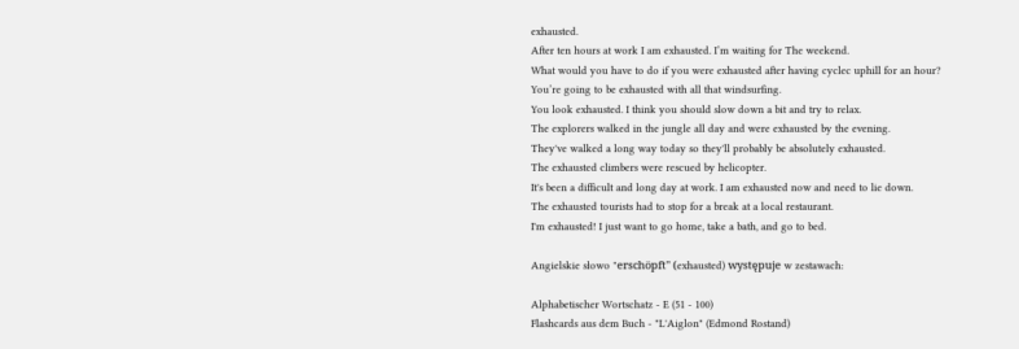exhausted.
After ten hours at work I am exhausted. I’m waiting for The weekend.
What would you have to do if you were exhausted after having cyclec uphill for an hour?
You’re going to be exhausted with all that windsurfing.
You look exhausted. I think you should slow down a bit and try to relax.
The explorers walked in the jungle all day and were exhausted by the evening.
They've walked a long way today so they'll probably be absolutely exhausted.
The exhausted climbers were rescued by helicopter.
It's been a difficult and long day at work. I am exhausted now and need to lie down.
The exhausted tourists had to stop for a break at a local restaurant.
I'm exhausted! I just want to go home, take a bath, and go to bed.

Angielskie słowo "erschöpft" (exhausted) występuje w zestawach:

Alphabetischer Wortschatz - E (51 - 100)
Flashcards aus dem Buch - "L'Aiglon" (Edmond Rostand)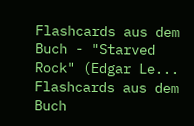Flashcards aus dem Buch - "Starved Rock" (Edgar Le...
Flashcards aus dem Buch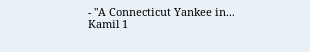- "A Connecticut Yankee in...
Kamil 1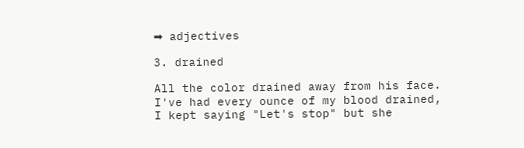➡ adjectives

3. drained

All the color drained away from his face.
I've had every ounce of my blood drained,
I kept saying "Let's stop" but she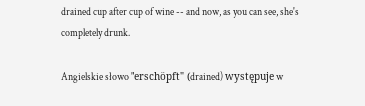drained cup after cup of wine -- and now, as you can see, she's completely drunk.

Angielskie słowo "erschöpft" (drained) występuje w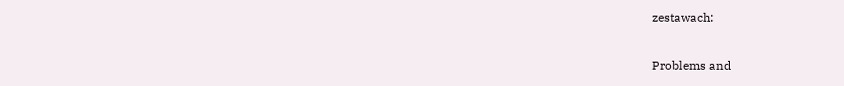zestawach:

Problems and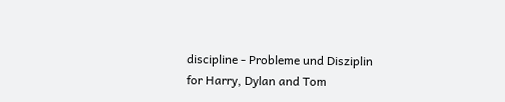discipline - Probleme und Disziplin
for Harry, Dylan and Tom